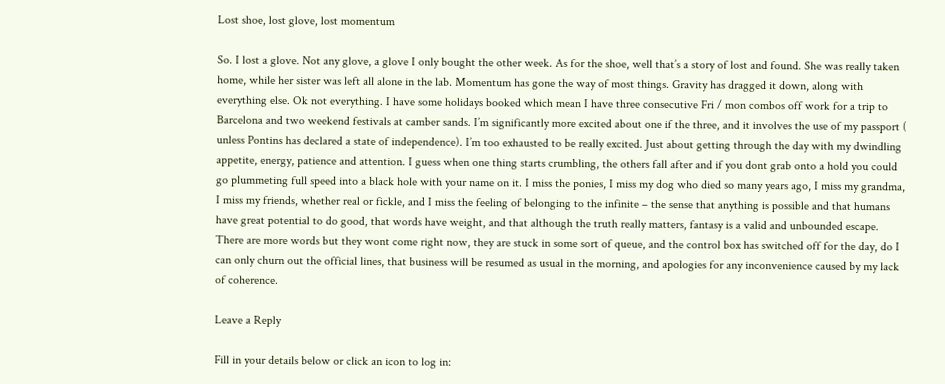Lost shoe, lost glove, lost momentum

So. I lost a glove. Not any glove, a glove I only bought the other week. As for the shoe, well that’s a story of lost and found. She was really taken home, while her sister was left all alone in the lab. Momentum has gone the way of most things. Gravity has dragged it down, along with everything else. Ok not everything. I have some holidays booked which mean I have three consecutive Fri / mon combos off work for a trip to Barcelona and two weekend festivals at camber sands. I’m significantly more excited about one if the three, and it involves the use of my passport ( unless Pontins has declared a state of independence). I’m too exhausted to be really excited. Just about getting through the day with my dwindling appetite, energy, patience and attention. I guess when one thing starts crumbling, the others fall after and if you dont grab onto a hold you could go plummeting full speed into a black hole with your name on it. I miss the ponies, I miss my dog who died so many years ago, I miss my grandma, I miss my friends, whether real or fickle, and I miss the feeling of belonging to the infinite – the sense that anything is possible and that humans have great potential to do good, that words have weight, and that although the truth really matters, fantasy is a valid and unbounded escape. There are more words but they wont come right now, they are stuck in some sort of queue, and the control box has switched off for the day, do I can only churn out the official lines, that business will be resumed as usual in the morning, and apologies for any inconvenience caused by my lack of coherence.

Leave a Reply

Fill in your details below or click an icon to log in: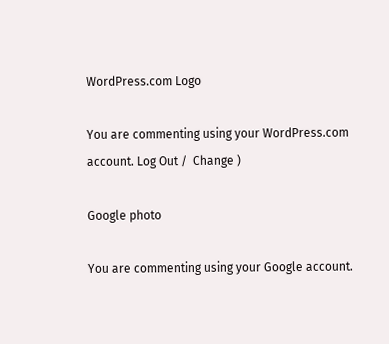WordPress.com Logo

You are commenting using your WordPress.com account. Log Out /  Change )

Google photo

You are commenting using your Google account.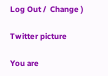Log Out /  Change )

Twitter picture

You are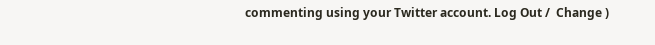commenting using your Twitter account. Log Out /  Change )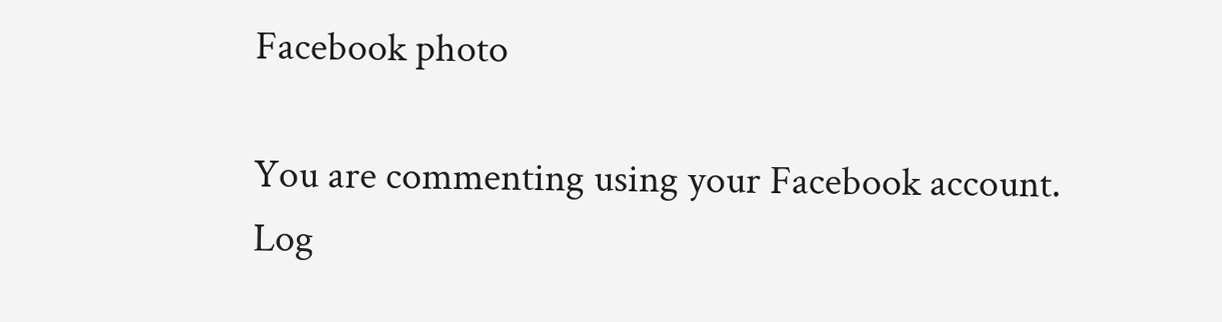Facebook photo

You are commenting using your Facebook account. Log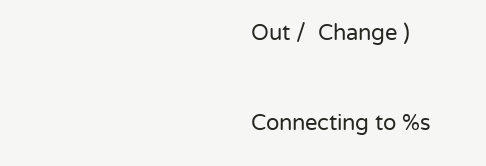Out /  Change )

Connecting to %s